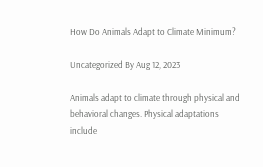How Do Animals Adapt to Climate Minimum?

Uncategorized By Aug 12, 2023

Animals adapt to climate through physical and behavioral changes. Physical adaptations include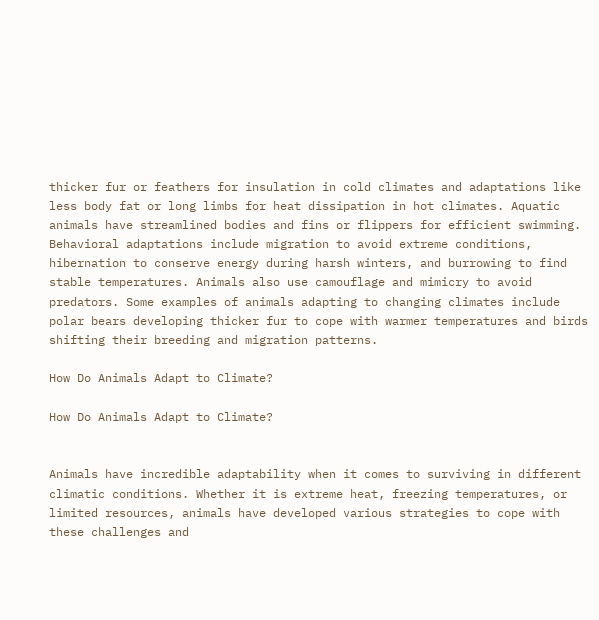thicker fur or feathers for insulation in cold climates and adaptations like less body fat or long limbs for heat dissipation in hot climates. Aquatic animals have streamlined bodies and fins or flippers for efficient swimming. Behavioral adaptations include migration to avoid extreme conditions, hibernation to conserve energy during harsh winters, and burrowing to find stable temperatures. Animals also use camouflage and mimicry to avoid predators. Some examples of animals adapting to changing climates include polar bears developing thicker fur to cope with warmer temperatures and birds shifting their breeding and migration patterns.

How Do Animals Adapt to Climate?

How Do Animals Adapt to Climate?


Animals have incredible adaptability when it comes to surviving in different climatic conditions. Whether it is extreme heat, freezing temperatures, or limited resources, animals have developed various strategies to cope with these challenges and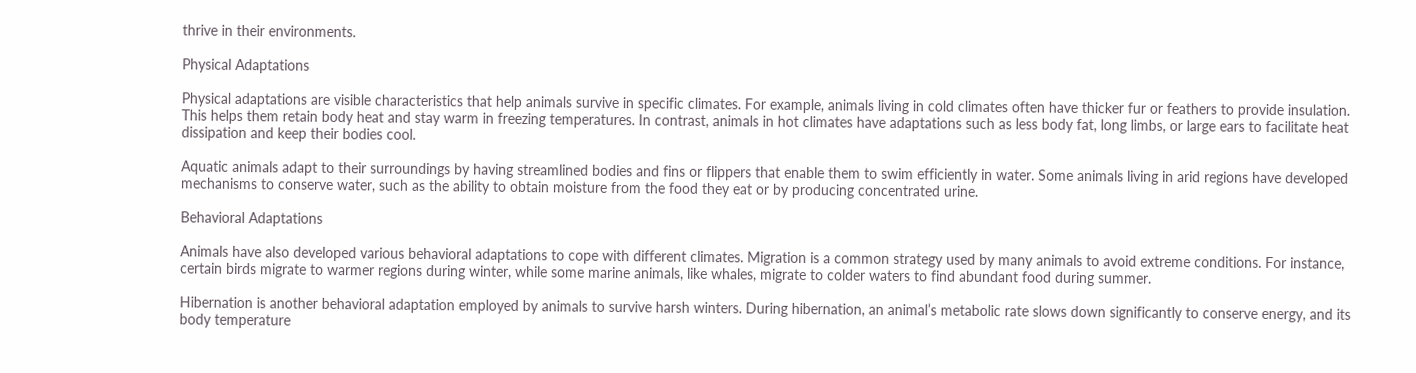thrive in their environments.

Physical Adaptations

Physical adaptations are visible characteristics that help animals survive in specific climates. For example, animals living in cold climates often have thicker fur or feathers to provide insulation. This helps them retain body heat and stay warm in freezing temperatures. In contrast, animals in hot climates have adaptations such as less body fat, long limbs, or large ears to facilitate heat dissipation and keep their bodies cool.

Aquatic animals adapt to their surroundings by having streamlined bodies and fins or flippers that enable them to swim efficiently in water. Some animals living in arid regions have developed mechanisms to conserve water, such as the ability to obtain moisture from the food they eat or by producing concentrated urine.

Behavioral Adaptations

Animals have also developed various behavioral adaptations to cope with different climates. Migration is a common strategy used by many animals to avoid extreme conditions. For instance, certain birds migrate to warmer regions during winter, while some marine animals, like whales, migrate to colder waters to find abundant food during summer.

Hibernation is another behavioral adaptation employed by animals to survive harsh winters. During hibernation, an animal’s metabolic rate slows down significantly to conserve energy, and its body temperature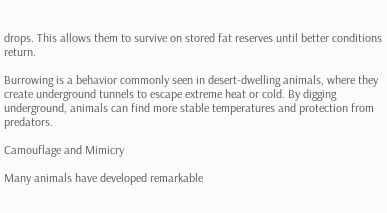drops. This allows them to survive on stored fat reserves until better conditions return.

Burrowing is a behavior commonly seen in desert-dwelling animals, where they create underground tunnels to escape extreme heat or cold. By digging underground, animals can find more stable temperatures and protection from predators.

Camouflage and Mimicry

Many animals have developed remarkable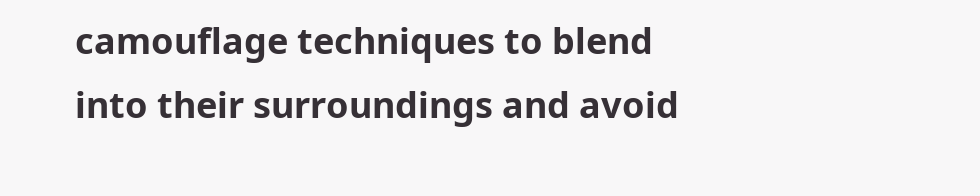camouflage techniques to blend into their surroundings and avoid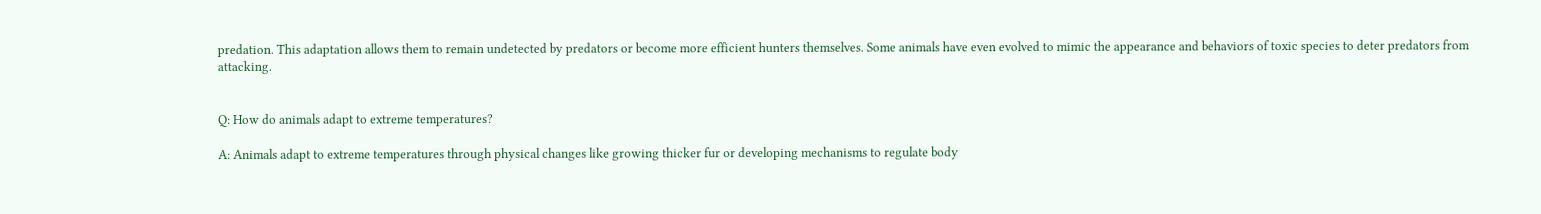predation. This adaptation allows them to remain undetected by predators or become more efficient hunters themselves. Some animals have even evolved to mimic the appearance and behaviors of toxic species to deter predators from attacking.


Q: How do animals adapt to extreme temperatures?

A: Animals adapt to extreme temperatures through physical changes like growing thicker fur or developing mechanisms to regulate body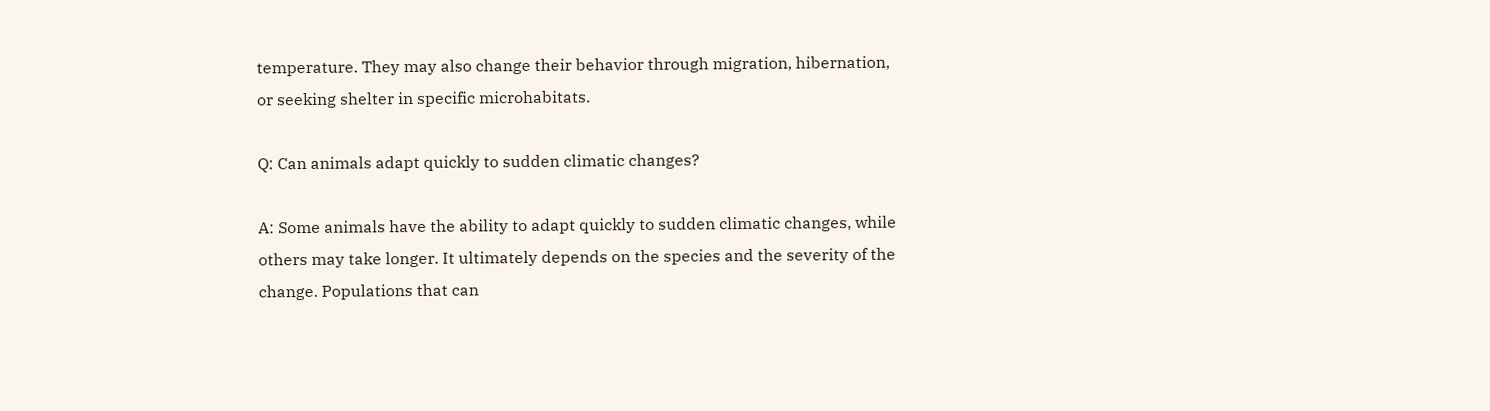temperature. They may also change their behavior through migration, hibernation, or seeking shelter in specific microhabitats.

Q: Can animals adapt quickly to sudden climatic changes?

A: Some animals have the ability to adapt quickly to sudden climatic changes, while others may take longer. It ultimately depends on the species and the severity of the change. Populations that can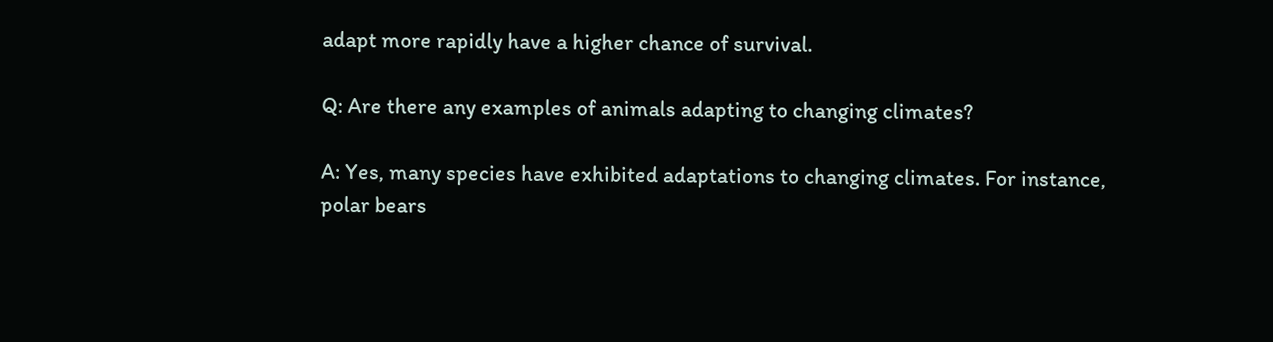adapt more rapidly have a higher chance of survival.

Q: Are there any examples of animals adapting to changing climates?

A: Yes, many species have exhibited adaptations to changing climates. For instance, polar bears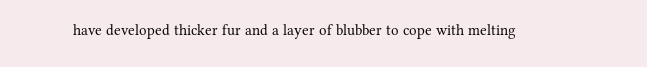have developed thicker fur and a layer of blubber to cope with melting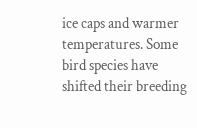ice caps and warmer temperatures. Some bird species have shifted their breeding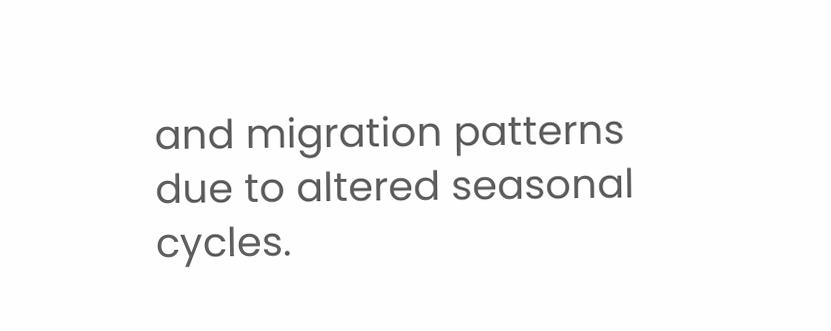and migration patterns due to altered seasonal cycles.